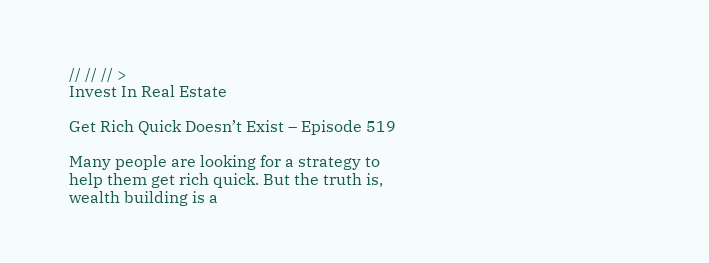// // // >
Invest In Real Estate

Get Rich Quick Doesn’t Exist – Episode 519

Many people are looking for a strategy to help them get rich quick. But the truth is, wealth building is a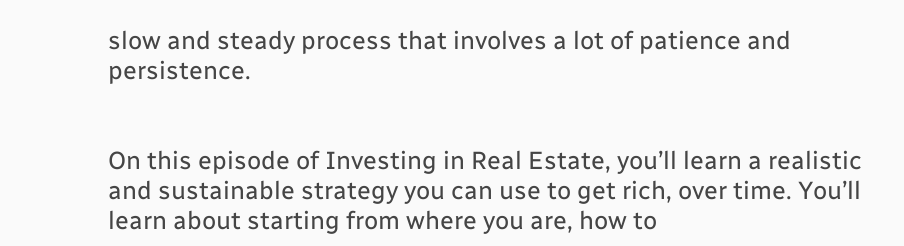slow and steady process that involves a lot of patience and persistence.


On this episode of Investing in Real Estate, you’ll learn a realistic and sustainable strategy you can use to get rich, over time. You’ll learn about starting from where you are, how to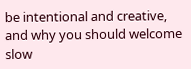be intentional and creative, and why you should welcome slow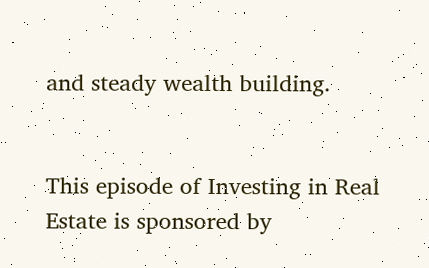and steady wealth building.


This episode of Investing in Real Estate is sponsored by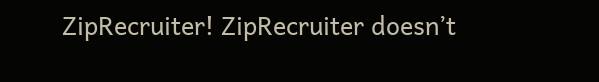ZipRecruiter! ZipRecruiter doesn’t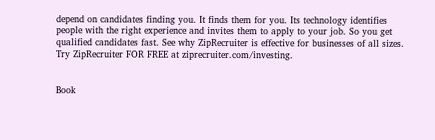depend on candidates finding you. It finds them for you. Its technology identifies people with the right experience and invites them to apply to your job. So you get qualified candidates fast. See why ZipRecruiter is effective for businesses of all sizes. Try ZipRecruiter FOR FREE at ziprecruiter.com/investing.


Book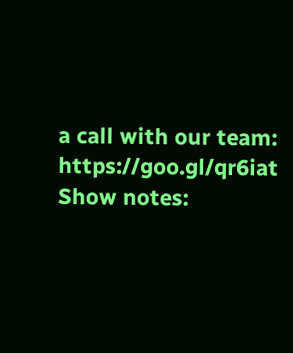a call with our team: https://goo.gl/qr6iat  Show notes: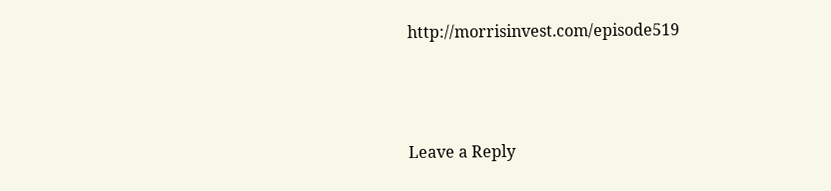http://morrisinvest.com/episode519



Leave a Reply